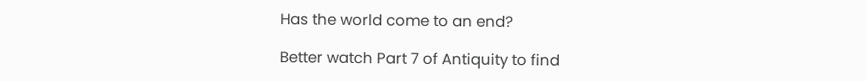Has the world come to an end?

Better watch Part 7 of Antiquity to find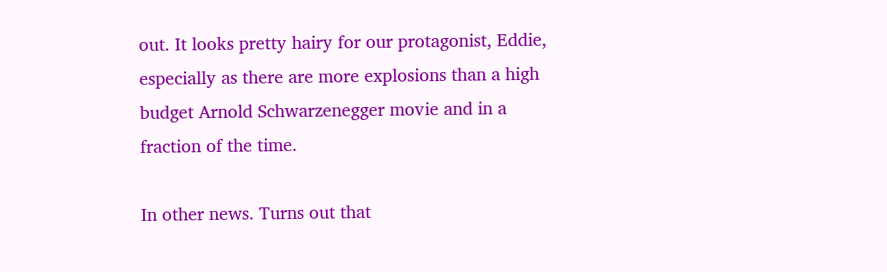out. It looks pretty hairy for our protagonist, Eddie, especially as there are more explosions than a high budget Arnold Schwarzenegger movie and in a fraction of the time.

In other news. Turns out that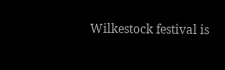Wilkestock festival is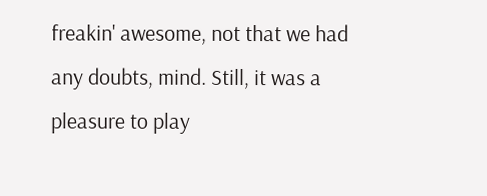freakin' awesome, not that we had any doubts, mind. Still, it was a pleasure to play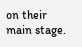on their main stage.